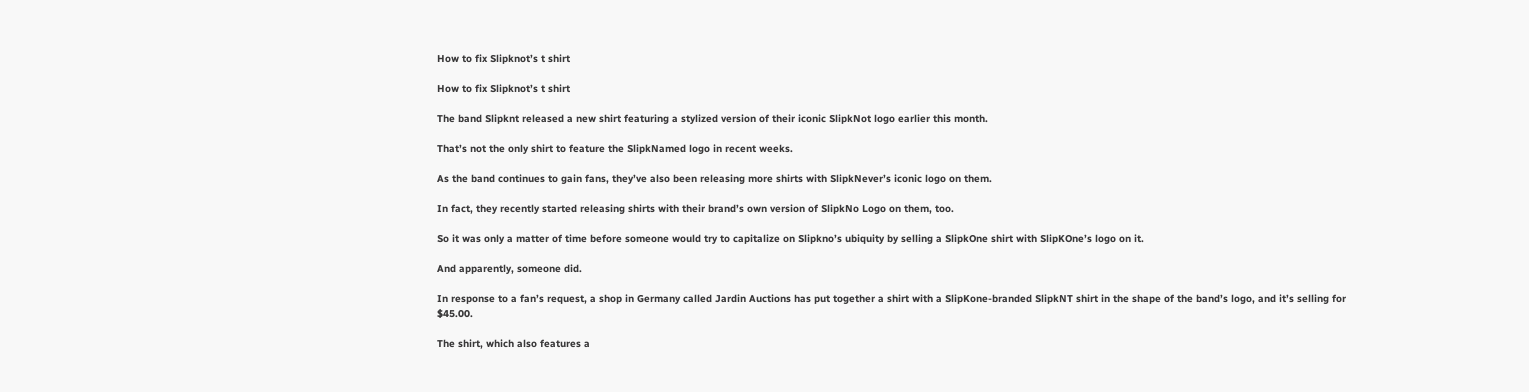How to fix Slipknot’s t shirt

How to fix Slipknot’s t shirt

The band Slipknt released a new shirt featuring a stylized version of their iconic SlipkNot logo earlier this month.

That’s not the only shirt to feature the SlipkNamed logo in recent weeks.

As the band continues to gain fans, they’ve also been releasing more shirts with SlipkNever’s iconic logo on them.

In fact, they recently started releasing shirts with their brand’s own version of SlipkNo Logo on them, too.

So it was only a matter of time before someone would try to capitalize on Slipkno’s ubiquity by selling a SlipkOne shirt with SlipKOne’s logo on it.

And apparently, someone did.

In response to a fan’s request, a shop in Germany called Jardin Auctions has put together a shirt with a SlipKone-branded SlipkNT shirt in the shape of the band’s logo, and it’s selling for $45.00.

The shirt, which also features a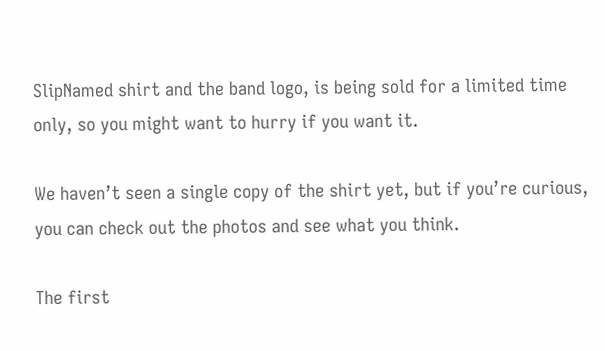SlipNamed shirt and the band logo, is being sold for a limited time only, so you might want to hurry if you want it.

We haven’t seen a single copy of the shirt yet, but if you’re curious, you can check out the photos and see what you think.

The first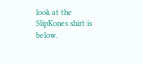look at the SlipKones shirt is below.